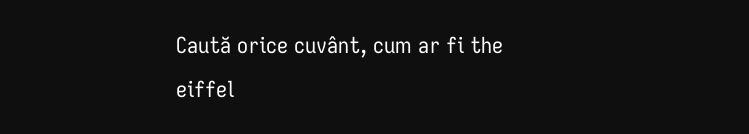Caută orice cuvânt, cum ar fi the eiffel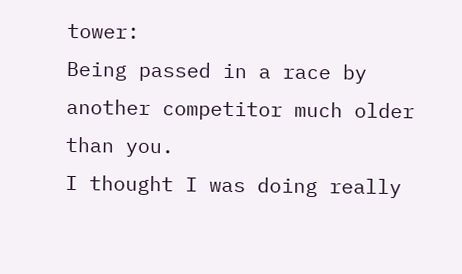tower:
Being passed in a race by another competitor much older than you.
I thought I was doing really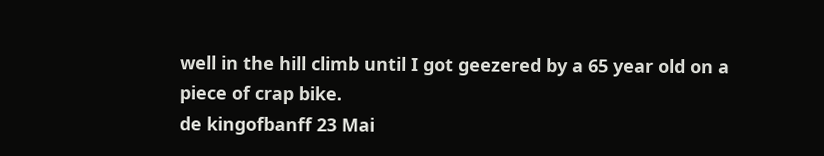well in the hill climb until I got geezered by a 65 year old on a piece of crap bike.
de kingofbanff 23 Mai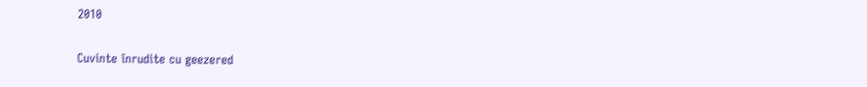2010

Cuvinte înrudite cu geezered